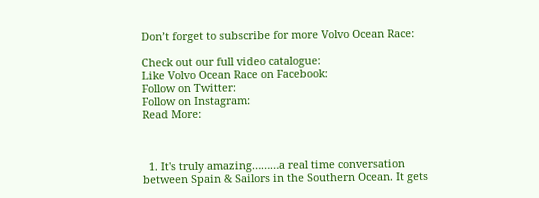Don’t forget to subscribe for more Volvo Ocean Race:

Check out our full video catalogue:
Like Volvo Ocean Race on Facebook:
Follow on Twitter:
Follow on Instagram:
Read More:



  1. It's truly amazing………a real time conversation between Spain & Sailors in the Southern Ocean. It gets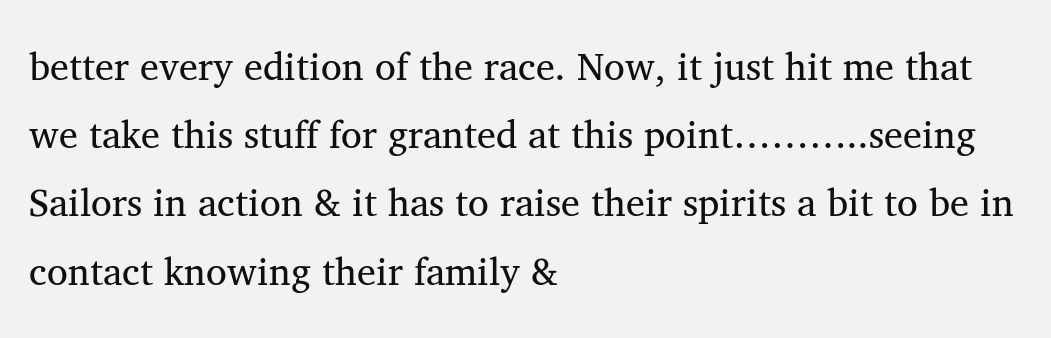better every edition of the race. Now, it just hit me that we take this stuff for granted at this point………..seeing Sailors in action & it has to raise their spirits a bit to be in contact knowing their family &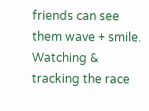friends can see them wave + smile. Watching & tracking the race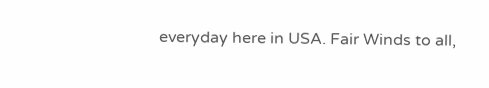everyday here in USA. Fair Winds to all,